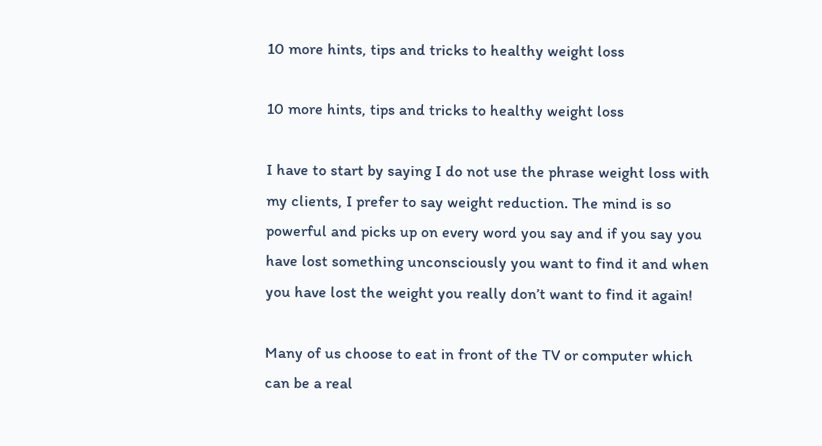10 more hints, tips and tricks to healthy weight loss

10 more hints, tips and tricks to healthy weight loss

I have to start by saying I do not use the phrase weight loss with my clients, I prefer to say weight reduction. The mind is so powerful and picks up on every word you say and if you say you have lost something unconsciously you want to find it and when you have lost the weight you really don’t want to find it again!

Many of us choose to eat in front of the TV or computer which can be a real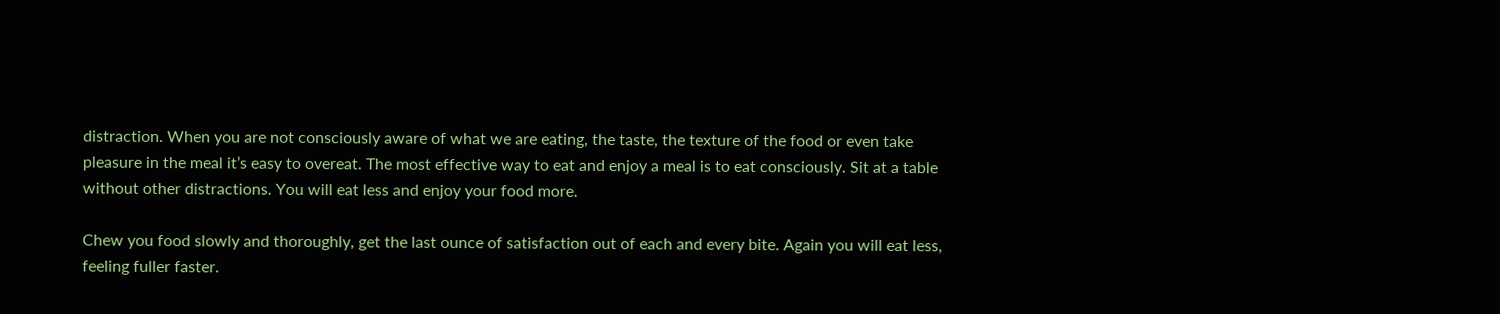distraction. When you are not consciously aware of what we are eating, the taste, the texture of the food or even take pleasure in the meal it’s easy to overeat. The most effective way to eat and enjoy a meal is to eat consciously. Sit at a table without other distractions. You will eat less and enjoy your food more.

Chew you food slowly and thoroughly, get the last ounce of satisfaction out of each and every bite. Again you will eat less, feeling fuller faster.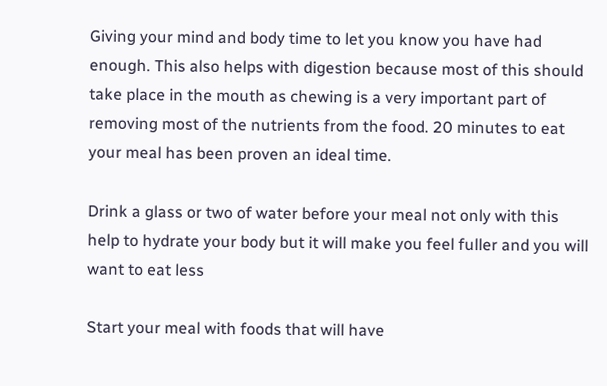Giving your mind and body time to let you know you have had enough. This also helps with digestion because most of this should take place in the mouth as chewing is a very important part of removing most of the nutrients from the food. 20 minutes to eat your meal has been proven an ideal time.

Drink a glass or two of water before your meal not only with this help to hydrate your body but it will make you feel fuller and you will want to eat less

Start your meal with foods that will have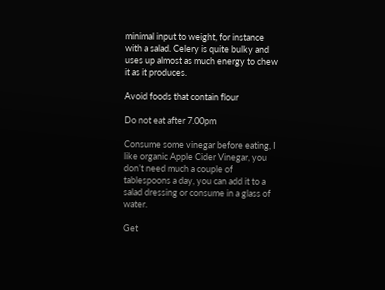minimal input to weight, for instance with a salad. Celery is quite bulky and uses up almost as much energy to chew it as it produces.

Avoid foods that contain flour

Do not eat after 7.00pm

Consume some vinegar before eating, I like organic Apple Cider Vinegar, you don’t need much a couple of tablespoons a day, you can add it to a salad dressing or consume in a glass of water.

Get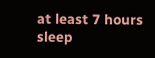at least 7 hours sleep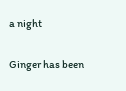a night

Ginger has been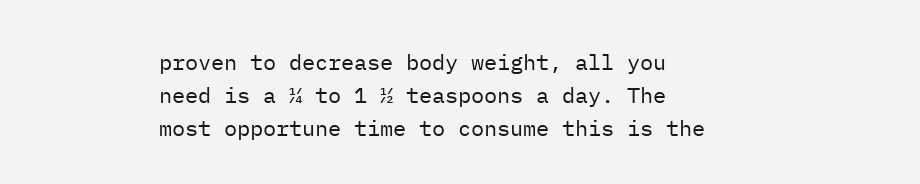proven to decrease body weight, all you need is a ¼ to 1 ½ teaspoons a day. The most opportune time to consume this is the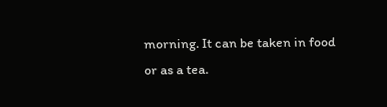morning. It can be taken in food or as a tea.